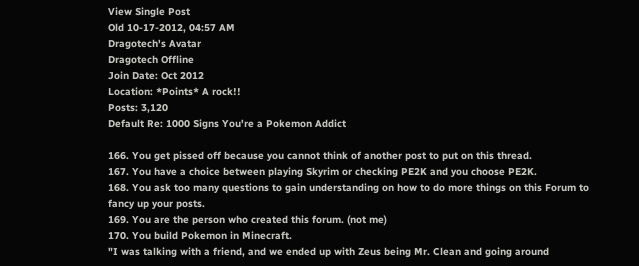View Single Post
Old 10-17-2012, 04:57 AM
Dragotech's Avatar
Dragotech Offline
Join Date: Oct 2012
Location: *Points* A rock!!
Posts: 3,120
Default Re: 1000 Signs You're a Pokemon Addict

166. You get pissed off because you cannot think of another post to put on this thread.
167. You have a choice between playing Skyrim or checking PE2K and you choose PE2K.
168. You ask too many questions to gain understanding on how to do more things on this Forum to fancy up your posts.
169. You are the person who created this forum. (not me)
170. You build Pokemon in Minecraft.
"I was talking with a friend, and we ended up with Zeus being Mr. Clean and going around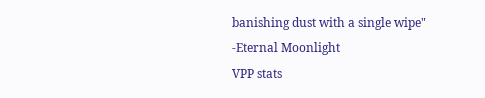banishing dust with a single wipe"
-Eternal Moonlight
VPP stats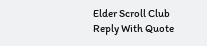Elder Scroll Club
Reply With Quote